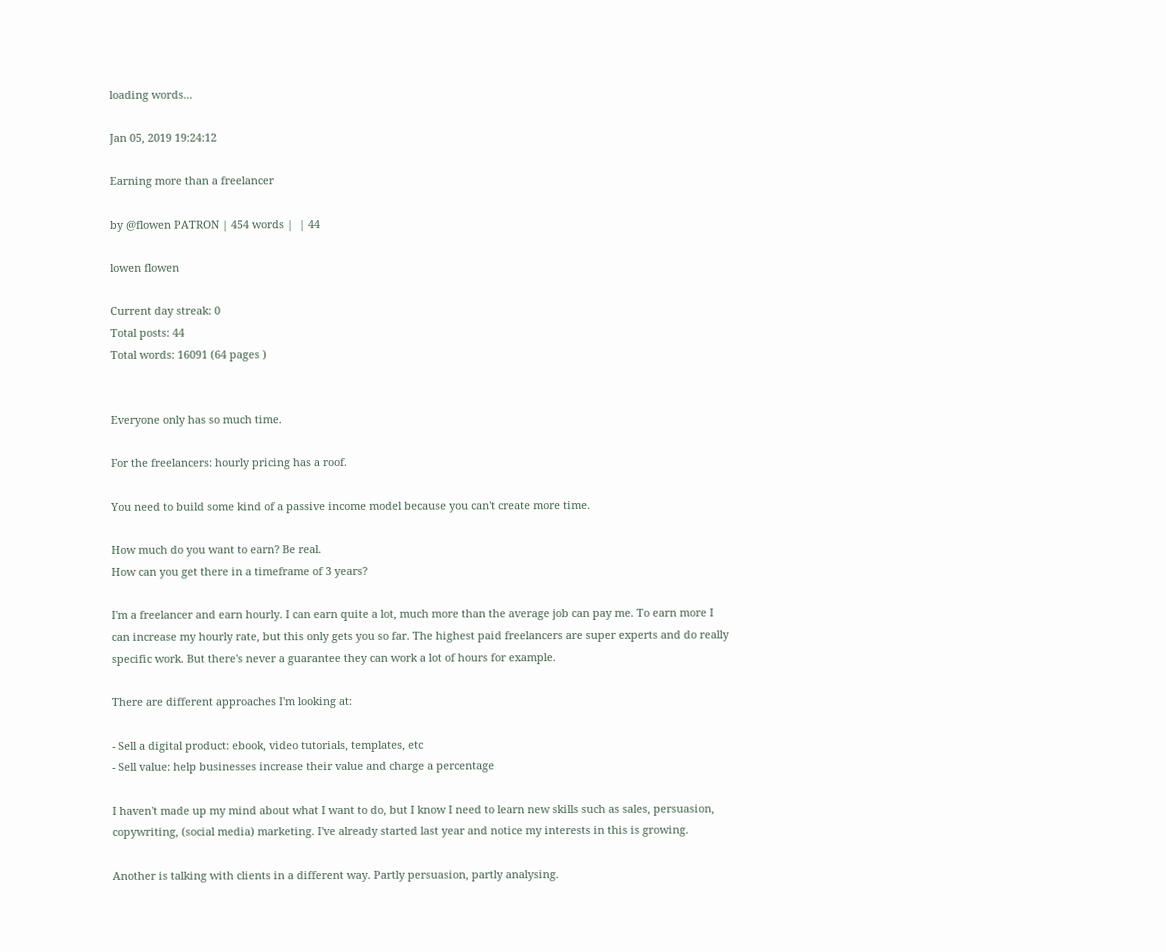loading words...

Jan 05, 2019 19:24:12

Earning more than a freelancer

by @flowen PATRON | 454 words |  | 44

lowen flowen

Current day streak: 0
Total posts: 44
Total words: 16091 (64 pages )


Everyone only has so much time.

For the freelancers: hourly pricing has a roof.

You need to build some kind of a passive income model because you can't create more time.

How much do you want to earn? Be real.
How can you get there in a timeframe of 3 years?

I'm a freelancer and earn hourly. I can earn quite a lot, much more than the average job can pay me. To earn more I can increase my hourly rate, but this only gets you so far. The highest paid freelancers are super experts and do really specific work. But there's never a guarantee they can work a lot of hours for example.

There are different approaches I'm looking at:

- Sell a digital product: ebook, video tutorials, templates, etc
- Sell value: help businesses increase their value and charge a percentage

I haven't made up my mind about what I want to do, but I know I need to learn new skills such as sales, persuasion, copywriting, (social media) marketing. I've already started last year and notice my interests in this is growing.

Another is talking with clients in a different way. Partly persuasion, partly analysing.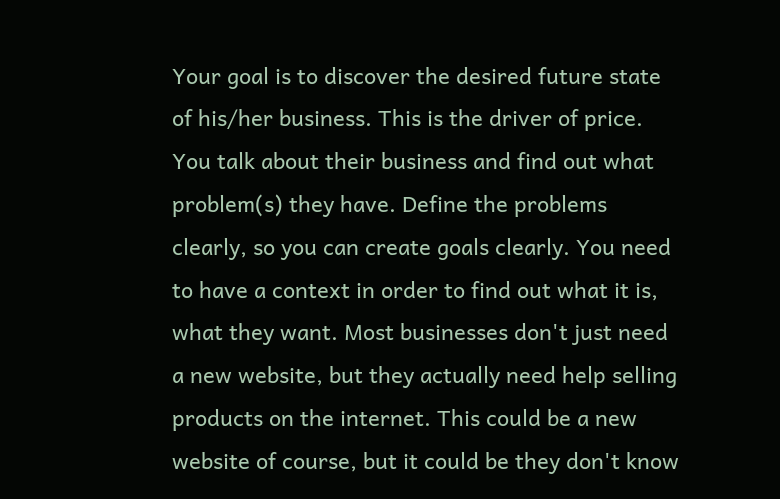Your goal is to discover the desired future state of his/her business. This is the driver of price. You talk about their business and find out what problem(s) they have. Define the problems clearly, so you can create goals clearly. You need to have a context in order to find out what it is, what they want. Most businesses don't just need a new website, but they actually need help selling products on the internet. This could be a new website of course, but it could be they don't know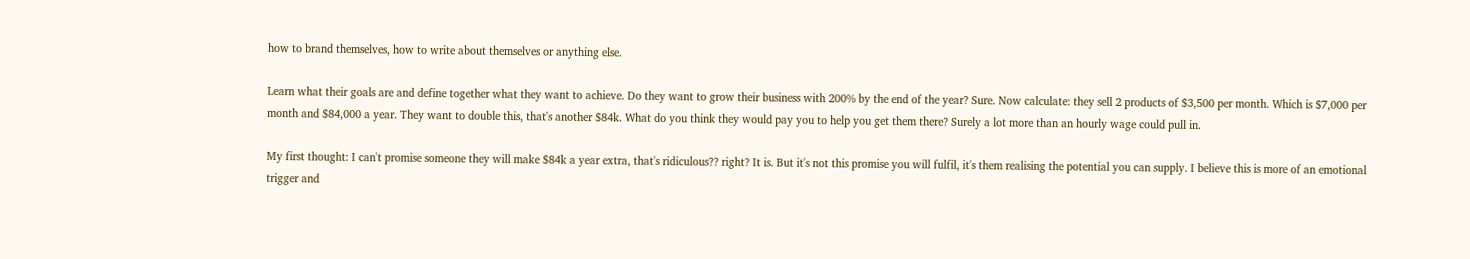how to brand themselves, how to write about themselves or anything else.

Learn what their goals are and define together what they want to achieve. Do they want to grow their business with 200% by the end of the year? Sure. Now calculate: they sell 2 products of $3,500 per month. Which is $7,000 per month and $84,000 a year. They want to double this, that's another $84k. What do you think they would pay you to help you get them there? Surely a lot more than an hourly wage could pull in.

My first thought: I can't promise someone they will make $84k a year extra, that's ridiculous?? right? It is. But it's not this promise you will fulfil, it's them realising the potential you can supply. I believe this is more of an emotional trigger and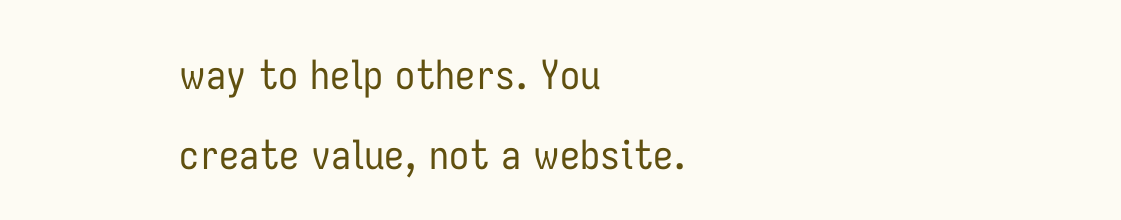way to help others. You create value, not a website.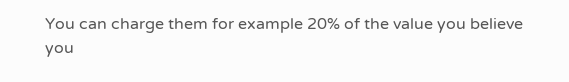You can charge them for example 20% of the value you believe you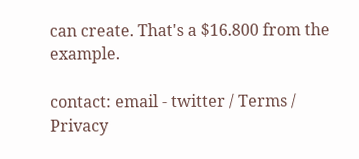can create. That's a $16.800 from the example.

contact: email - twitter / Terms / Privacy